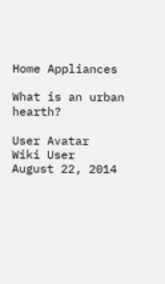Home Appliances

What is an urban hearth?

User Avatar
Wiki User
August 22, 2014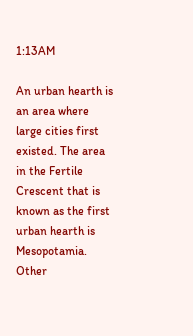1:13AM

An urban hearth is an area where large cities first existed. The area in the Fertile Crescent that is known as the first urban hearth is Mesopotamia. Other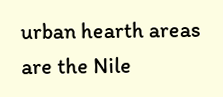urban hearth areas are the Nile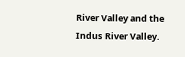River Valley and the Indus River Valley.